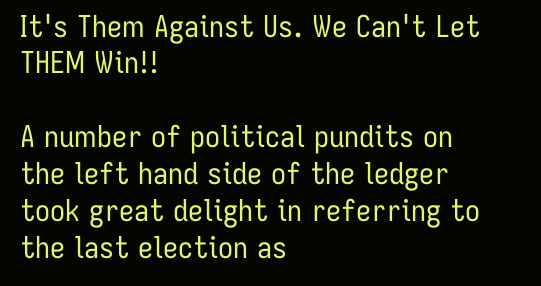It's Them Against Us. We Can't Let THEM Win!!

A number of political pundits on the left hand side of the ledger took great delight in referring to the last election as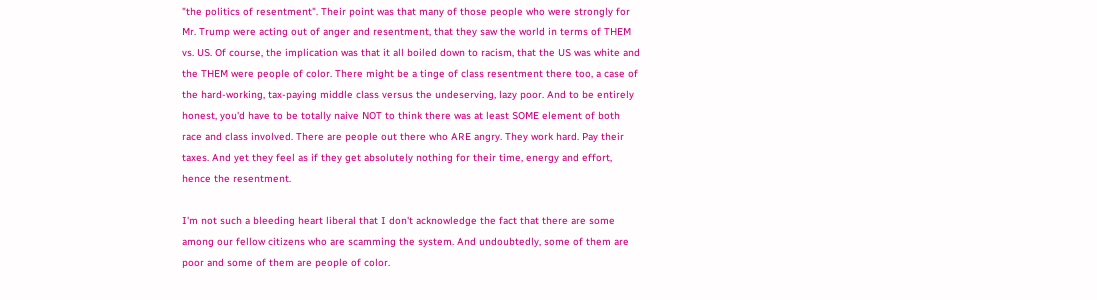"the politics of resentment". Their point was that many of those people who were strongly for Mr. Trump were acting out of anger and resentment, that they saw the world in terms of THEM vs. US. Of course, the implication was that it all boiled down to racism, that the US was white and the THEM were people of color. There might be a tinge of class resentment there too, a case of the hard-working, tax-paying middle class versus the undeserving, lazy poor. And to be entirely honest, you'd have to be totally naive NOT to think there was at least SOME element of both race and class involved. There are people out there who ARE angry. They work hard. Pay their taxes. And yet they feel as if they get absolutely nothing for their time, energy and effort, hence the resentment.

I'm not such a bleeding heart liberal that I don't acknowledge the fact that there are some among our fellow citizens who are scamming the system. And undoubtedly, some of them are poor and some of them are people of color.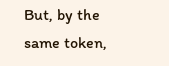But, by the same token,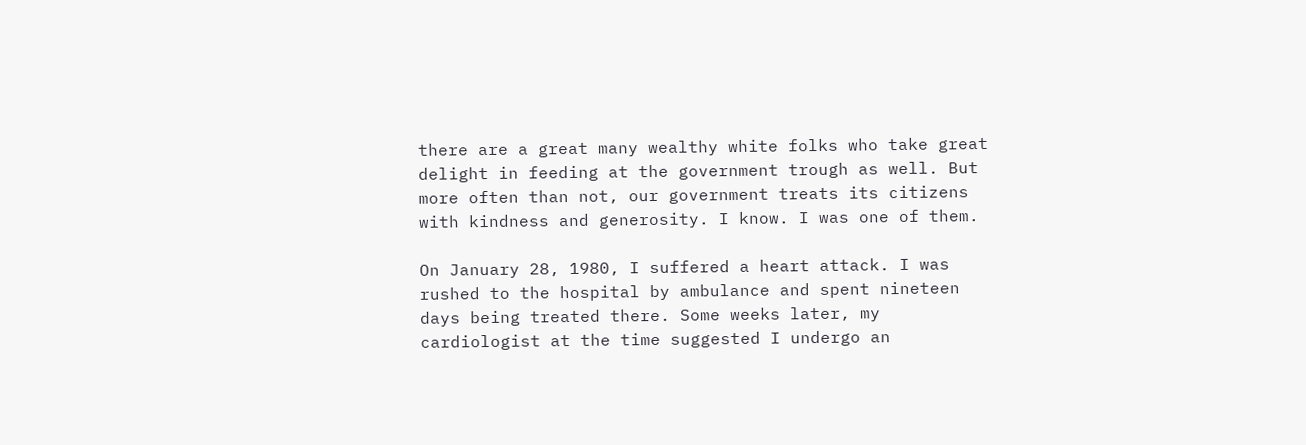there are a great many wealthy white folks who take great delight in feeding at the government trough as well. But more often than not, our government treats its citizens with kindness and generosity. I know. I was one of them.

On January 28, 1980, I suffered a heart attack. I was rushed to the hospital by ambulance and spent nineteen days being treated there. Some weeks later, my cardiologist at the time suggested I undergo an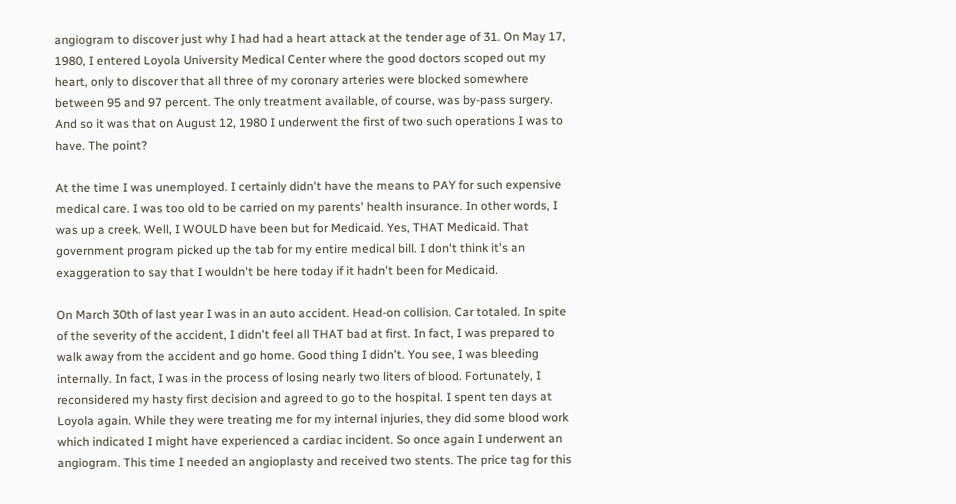angiogram to discover just why I had had a heart attack at the tender age of 31. On May 17, 1980, I entered Loyola University Medical Center where the good doctors scoped out my heart, only to discover that all three of my coronary arteries were blocked somewhere between 95 and 97 percent. The only treatment available, of course, was by-pass surgery. And so it was that on August 12, 1980 I underwent the first of two such operations I was to have. The point?

At the time I was unemployed. I certainly didn't have the means to PAY for such expensive medical care. I was too old to be carried on my parents' health insurance. In other words, I was up a creek. Well, I WOULD have been but for Medicaid. Yes, THAT Medicaid. That government program picked up the tab for my entire medical bill. I don't think it's an exaggeration to say that I wouldn't be here today if it hadn't been for Medicaid.

On March 30th of last year I was in an auto accident. Head-on collision. Car totaled. In spite of the severity of the accident, I didn't feel all THAT bad at first. In fact, I was prepared to walk away from the accident and go home. Good thing I didn't. You see, I was bleeding internally. In fact, I was in the process of losing nearly two liters of blood. Fortunately, I reconsidered my hasty first decision and agreed to go to the hospital. I spent ten days at Loyola again. While they were treating me for my internal injuries, they did some blood work which indicated I might have experienced a cardiac incident. So once again I underwent an angiogram. This time I needed an angioplasty and received two stents. The price tag for this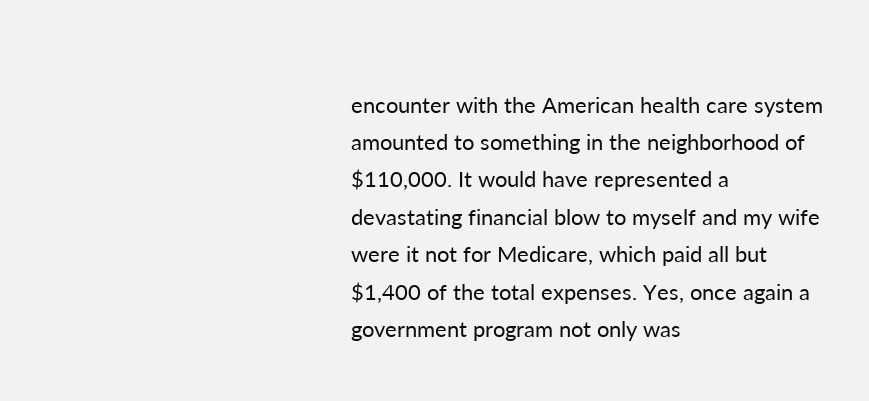encounter with the American health care system amounted to something in the neighborhood of $110,000. It would have represented a devastating financial blow to myself and my wife were it not for Medicare, which paid all but $1,400 of the total expenses. Yes, once again a government program not only was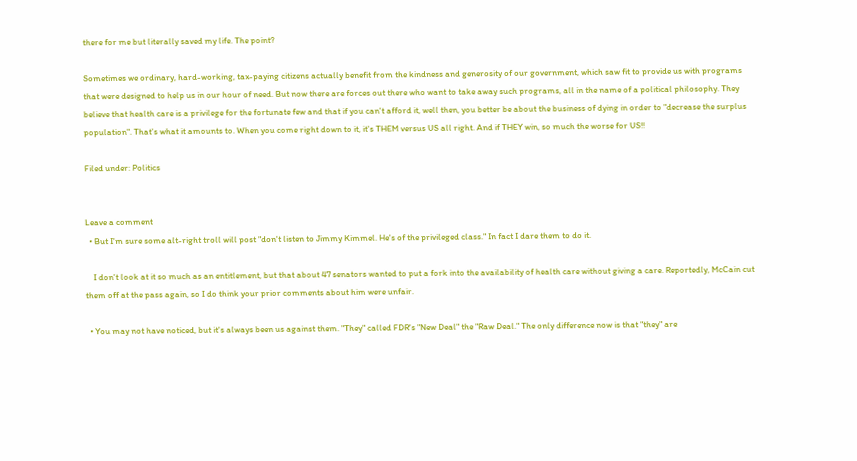there for me but literally saved my life. The point?

Sometimes we ordinary, hard-working, tax-paying citizens actually benefit from the kindness and generosity of our government, which saw fit to provide us with programs that were designed to help us in our hour of need. But now there are forces out there who want to take away such programs, all in the name of a political philosophy. They believe that health care is a privilege for the fortunate few and that if you can't afford it, well then, you better be about the business of dying in order to "decrease the surplus population". That's what it amounts to. When you come right down to it, it's THEM versus US all right. And if THEY win, so much the worse for US!!

Filed under: Politics


Leave a comment
  • But I'm sure some alt-right troll will post "don't listen to Jimmy Kimmel. He's of the privileged class." In fact I dare them to do it.

    I don't look at it so much as an entitlement, but that about 47 senators wanted to put a fork into the availability of health care without giving a care. Reportedly, McCain cut them off at the pass again, so I do think your prior comments about him were unfair.

  • You may not have noticed, but it's always been us against them. "They" called FDR's "New Deal" the "Raw Deal." The only difference now is that "they" are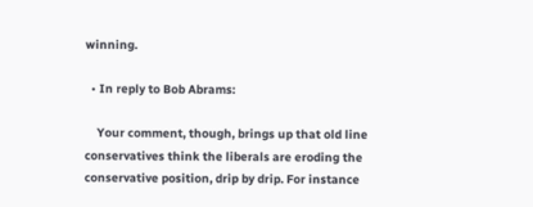winning.

  • In reply to Bob Abrams:

    Your comment, though, brings up that old line conservatives think the liberals are eroding the conservative position, drip by drip. For instance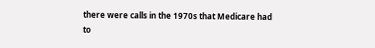there were calls in the 1970s that Medicare had to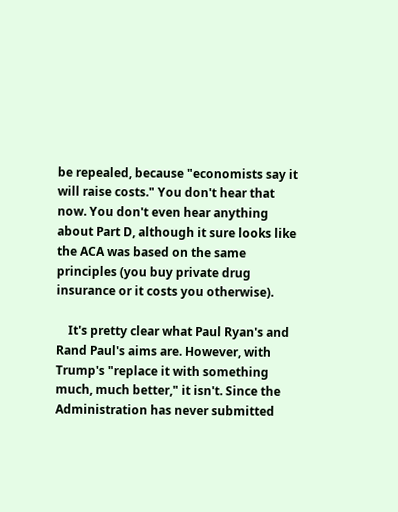be repealed, because "economists say it will raise costs." You don't hear that now. You don't even hear anything about Part D, although it sure looks like the ACA was based on the same principles (you buy private drug insurance or it costs you otherwise).

    It's pretty clear what Paul Ryan's and Rand Paul's aims are. However, with Trump's "replace it with something much, much better," it isn't. Since the Administration has never submitted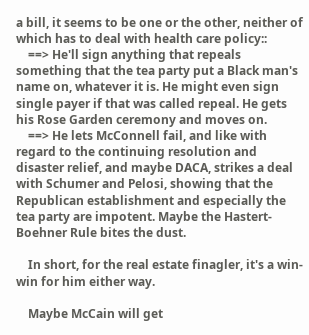a bill, it seems to be one or the other, neither of which has to deal with health care policy::
    ==> He'll sign anything that repeals something that the tea party put a Black man's name on, whatever it is. He might even sign single payer if that was called repeal. He gets his Rose Garden ceremony and moves on.
    ==> He lets McConnell fail, and like with regard to the continuing resolution and disaster relief, and maybe DACA, strikes a deal with Schumer and Pelosi, showing that the Republican establishment and especially the tea party are impotent. Maybe the Hastert-Boehner Rule bites the dust.

    In short, for the real estate finagler, it's a win-win for him either way.

    Maybe McCain will get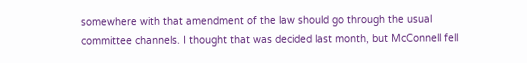somewhere with that amendment of the law should go through the usual committee channels. I thought that was decided last month, but McConnell fell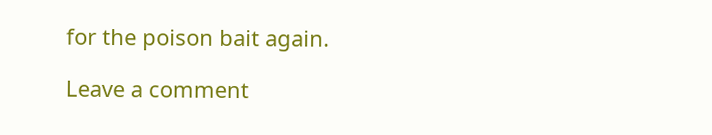for the poison bait again.

Leave a comment